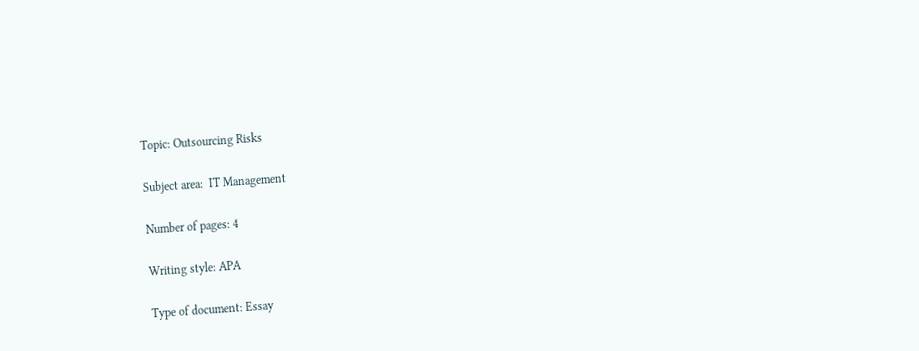Topic: Outsourcing Risks

Subject area:  IT Management

Number of pages: 4

Writing style: APA

Type of document: Essay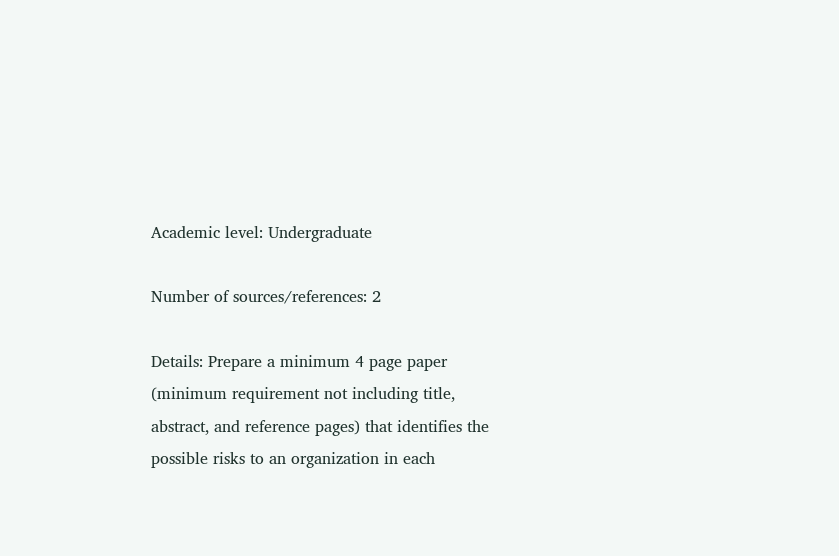Academic level: Undergraduate

Number of sources/references: 2

Details: Prepare a minimum 4 page paper (minimum requirement not including title, abstract, and reference pages) that identifies the possible risks to an organization in each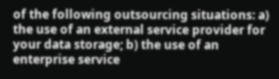of the following outsourcing situations: a) the use of an external service provider for your data storage; b) the use of an enterprise service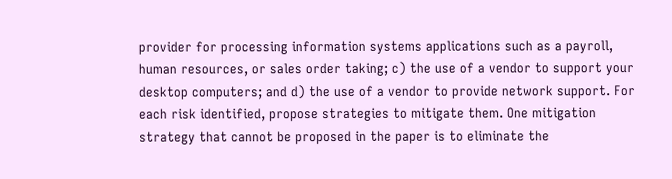provider for processing information systems applications such as a payroll, human resources, or sales order taking; c) the use of a vendor to support your desktop computers; and d) the use of a vendor to provide network support. For each risk identified, propose strategies to mitigate them. One mitigation strategy that cannot be proposed in the paper is to eliminate the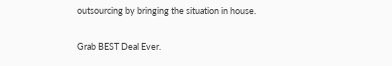outsourcing by bringing the situation in house.

Grab BEST Deal Ever.